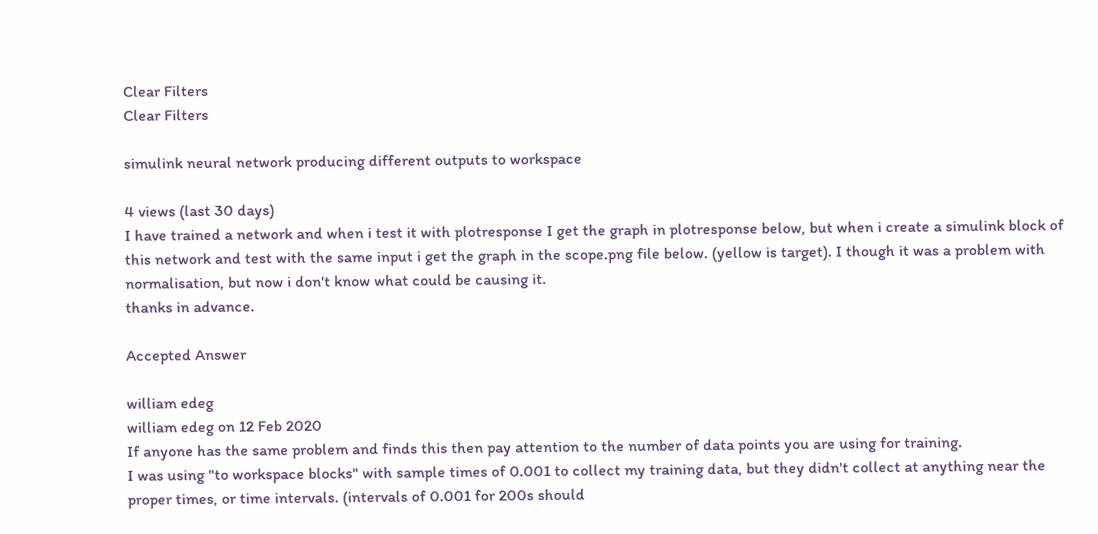Clear Filters
Clear Filters

simulink neural network producing different outputs to workspace

4 views (last 30 days)
I have trained a network and when i test it with plotresponse I get the graph in plotresponse below, but when i create a simulink block of this network and test with the same input i get the graph in the scope.png file below. (yellow is target). I though it was a problem with normalisation, but now i don't know what could be causing it.
thanks in advance.

Accepted Answer

william edeg
william edeg on 12 Feb 2020
If anyone has the same problem and finds this then pay attention to the number of data points you are using for training.
I was using "to workspace blocks" with sample times of 0.001 to collect my training data, but they didn't collect at anything near the proper times, or time intervals. (intervals of 0.001 for 200s should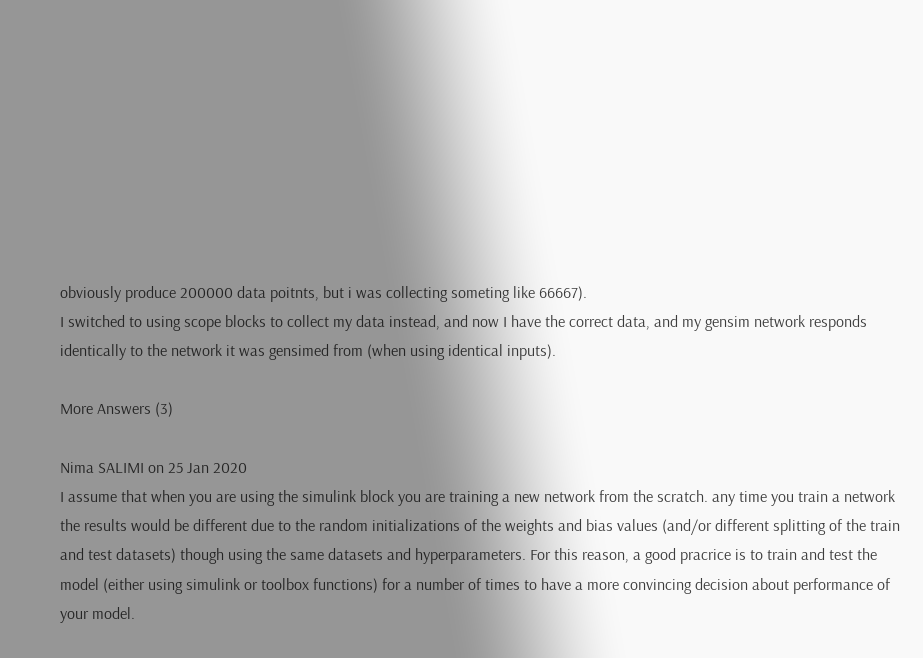obviously produce 200000 data poitnts, but i was collecting someting like 66667).
I switched to using scope blocks to collect my data instead, and now I have the correct data, and my gensim network responds identically to the network it was gensimed from (when using identical inputs).

More Answers (3)

Nima SALIMI on 25 Jan 2020
I assume that when you are using the simulink block you are training a new network from the scratch. any time you train a network the results would be different due to the random initializations of the weights and bias values (and/or different splitting of the train and test datasets) though using the same datasets and hyperparameters. For this reason, a good pracrice is to train and test the model (either using simulink or toolbox functions) for a number of times to have a more convincing decision about performance of your model.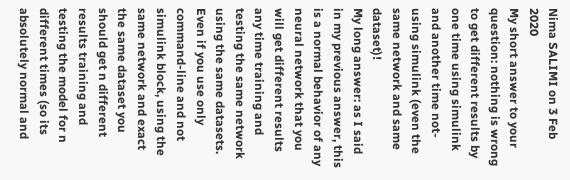Nima SALIMI on 3 Feb 2020
My short answer to your question: nothing is wrong to get different results by one time using simulink and another time not-using simulink (even the same network and same dataset)!
My long answer: as I said in my previous answer, this is a normal behavior of any neural network that you will get different results any time training and testing the same network using the same datasets. Even if you use only command-line and not simulink block, using the same network and exact the same dataset you should get n different results training and testing the model for n different times (so its absolutely normal and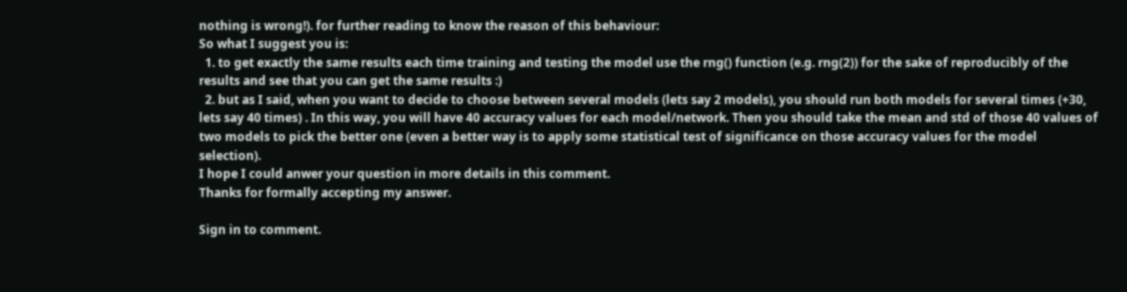nothing is wrong!). for further reading to know the reason of this behaviour:
So what I suggest you is:
  1. to get exactly the same results each time training and testing the model use the rng() function (e.g. rng(2)) for the sake of reproducibly of the results and see that you can get the same results :)
  2. but as I said, when you want to decide to choose between several models (lets say 2 models), you should run both models for several times (+30, lets say 40 times) . In this way, you will have 40 accuracy values for each model/network. Then you should take the mean and std of those 40 values of two models to pick the better one (even a better way is to apply some statistical test of significance on those accuracy values for the model selection).
I hope I could anwer your question in more details in this comment.
Thanks for formally accepting my answer.

Sign in to comment.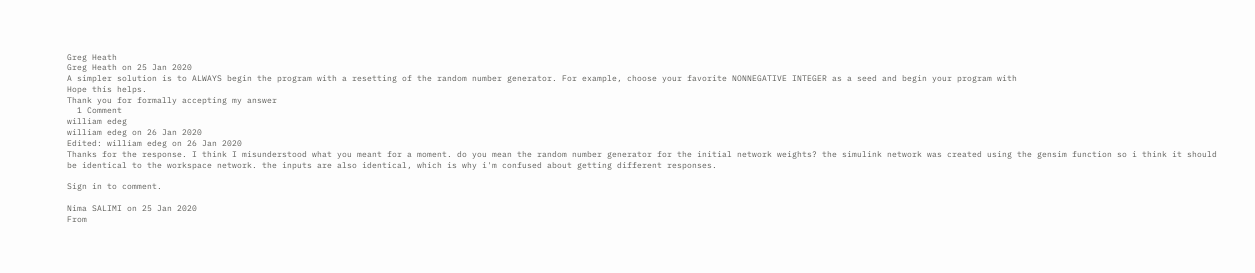Greg Heath
Greg Heath on 25 Jan 2020
A simpler solution is to ALWAYS begin the program with a resetting of the random number generator. For example, choose your favorite NONNEGATIVE INTEGER as a seed and begin your program with
Hope this helps.
Thank you for formally accepting my answer
  1 Comment
william edeg
william edeg on 26 Jan 2020
Edited: william edeg on 26 Jan 2020
Thanks for the response. I think I misunderstood what you meant for a moment. do you mean the random number generator for the initial network weights? the simulink network was created using the gensim function so i think it should be identical to the workspace network. the inputs are also identical, which is why i'm confused about getting different responses.

Sign in to comment.

Nima SALIMI on 25 Jan 2020
From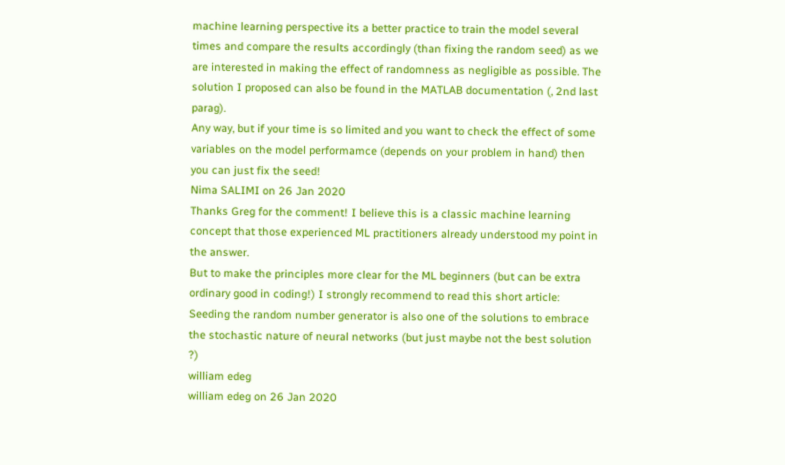machine learning perspective its a better practice to train the model several times and compare the results accordingly (than fixing the random seed) as we are interested in making the effect of randomness as negligible as possible. The solution I proposed can also be found in the MATLAB documentation (, 2nd last parag).
Any way, but if your time is so limited and you want to check the effect of some variables on the model performamce (depends on your problem in hand) then you can just fix the seed!
Nima SALIMI on 26 Jan 2020
Thanks Greg for the comment! I believe this is a classic machine learning concept that those experienced ML practitioners already understood my point in the answer.
But to make the principles more clear for the ML beginners (but can be extra ordinary good in coding!) I strongly recommend to read this short article:
Seeding the random number generator is also one of the solutions to embrace the stochastic nature of neural networks (but just maybe not the best solution ?)
william edeg
william edeg on 26 Jan 2020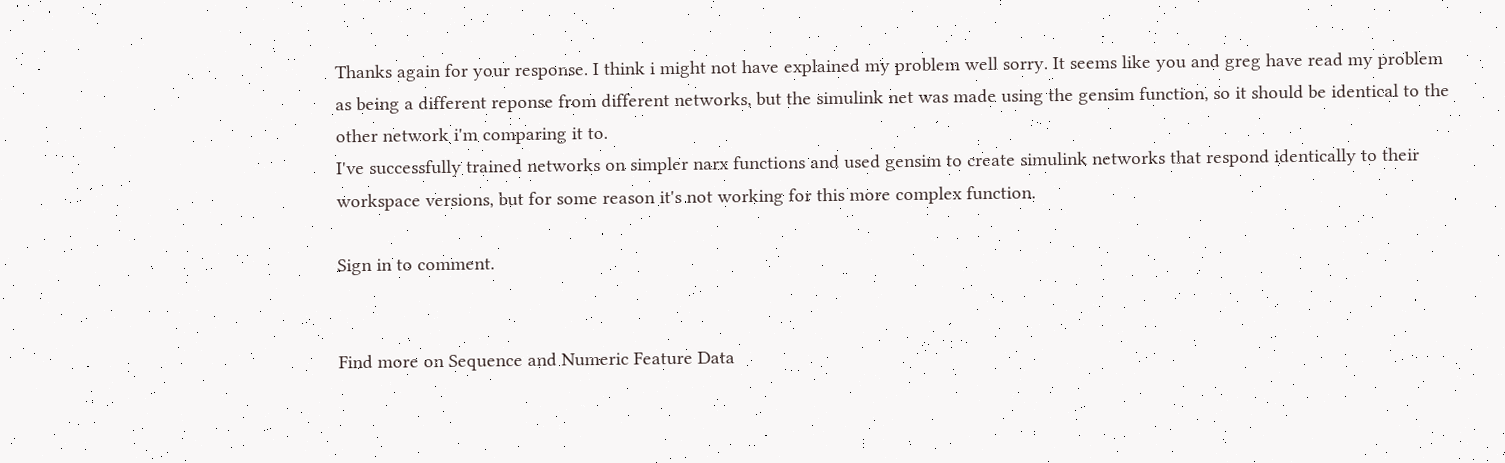Thanks again for your response. I think i might not have explained my problem well sorry. It seems like you and greg have read my problem as being a different reponse from different networks, but the simulink net was made using the gensim function, so it should be identical to the other network i'm comparing it to.
I've successfully trained networks on simpler narx functions and used gensim to create simulink networks that respond identically to their workspace versions, but for some reason it's not working for this more complex function.

Sign in to comment.


Find more on Sequence and Numeric Feature Data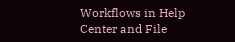Workflows in Help Center and File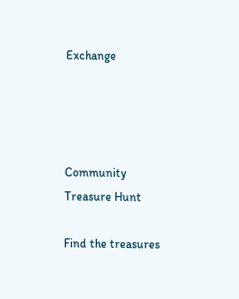Exchange




Community Treasure Hunt

Find the treasures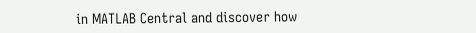in MATLAB Central and discover how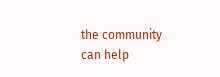the community can help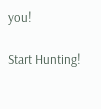you!

Start Hunting!